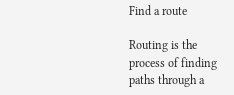Find a route

Routing is the process of finding paths through a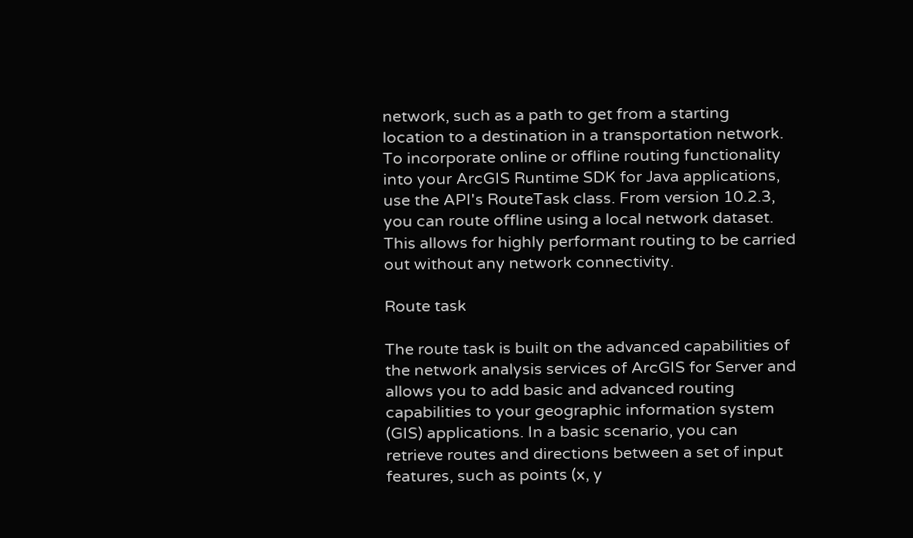network, such as a path to get from a starting location to a destination in a transportation network. To incorporate online or offline routing functionality into your ArcGIS Runtime SDK for Java applications, use the API's RouteTask class. From version 10.2.3, you can route offline using a local network dataset. This allows for highly performant routing to be carried out without any network connectivity.

Route task

The route task is built on the advanced capabilities of the network analysis services of ArcGIS for Server and allows you to add basic and advanced routing capabilities to your geographic information system (GIS) applications. In a basic scenario, you can retrieve routes and directions between a set of input features, such as points (x, y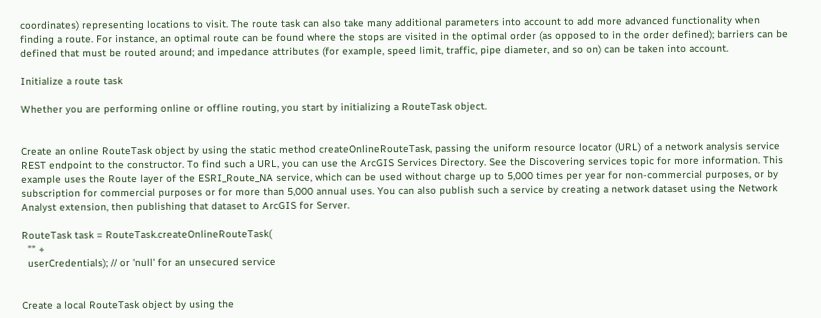coordinates) representing locations to visit. The route task can also take many additional parameters into account to add more advanced functionality when finding a route. For instance, an optimal route can be found where the stops are visited in the optimal order (as opposed to in the order defined); barriers can be defined that must be routed around; and impedance attributes (for example, speed limit, traffic, pipe diameter, and so on) can be taken into account.

Initialize a route task

Whether you are performing online or offline routing, you start by initializing a RouteTask object.


Create an online RouteTask object by using the static method createOnlineRouteTask, passing the uniform resource locator (URL) of a network analysis service REST endpoint to the constructor. To find such a URL, you can use the ArcGIS Services Directory. See the Discovering services topic for more information. This example uses the Route layer of the ESRI_Route_NA service, which can be used without charge up to 5,000 times per year for non-commercial purposes, or by subscription for commercial purposes or for more than 5,000 annual uses. You can also publish such a service by creating a network dataset using the Network Analyst extension, then publishing that dataset to ArcGIS for Server.

RouteTask task = RouteTask.createOnlineRouteTask(
  "" +
  userCredentials); // or 'null' for an unsecured service


Create a local RouteTask object by using the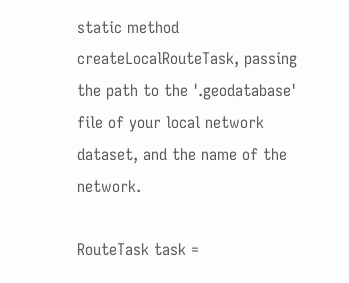static method createLocalRouteTask, passing the path to the '.geodatabase' file of your local network dataset, and the name of the network.

RouteTask task =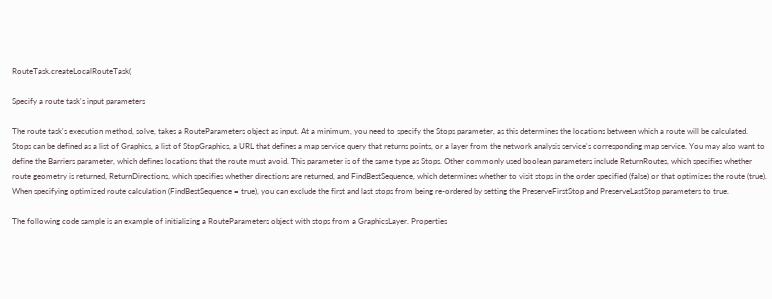RouteTask.createLocalRouteTask(

Specify a route task's input parameters

The route task's execution method, solve, takes a RouteParameters object as input. At a minimum, you need to specify the Stops parameter, as this determines the locations between which a route will be calculated. Stops can be defined as a list of Graphics, a list of StopGraphics, a URL that defines a map service query that returns points, or a layer from the network analysis service's corresponding map service. You may also want to define the Barriers parameter, which defines locations that the route must avoid. This parameter is of the same type as Stops. Other commonly used boolean parameters include ReturnRoutes, which specifies whether route geometry is returned, ReturnDirections, which specifies whether directions are returned, and FindBestSequence, which determines whether to visit stops in the order specified (false) or that optimizes the route (true). When specifying optimized route calculation (FindBestSequence = true), you can exclude the first and last stops from being re-ordered by setting the PreserveFirstStop and PreserveLastStop parameters to true.

The following code sample is an example of initializing a RouteParameters object with stops from a GraphicsLayer. Properties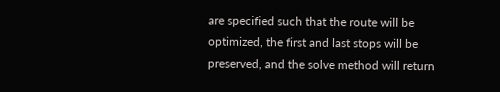are specified such that the route will be optimized, the first and last stops will be preserved, and the solve method will return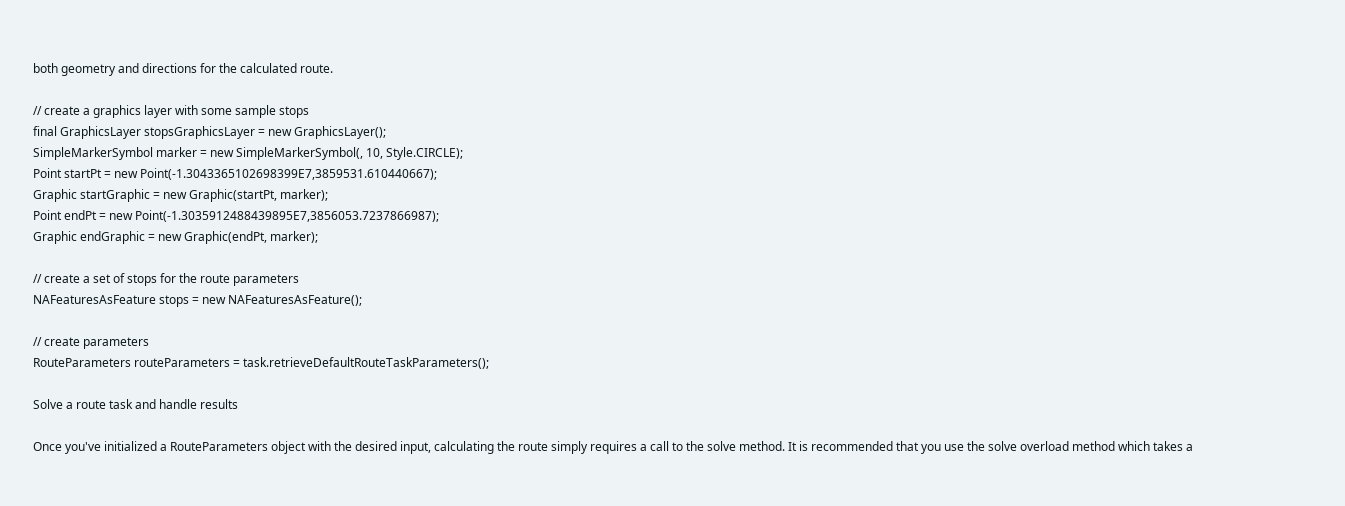both geometry and directions for the calculated route.

// create a graphics layer with some sample stops
final GraphicsLayer stopsGraphicsLayer = new GraphicsLayer();
SimpleMarkerSymbol marker = new SimpleMarkerSymbol(, 10, Style.CIRCLE);
Point startPt = new Point(-1.3043365102698399E7,3859531.610440667);
Graphic startGraphic = new Graphic(startPt, marker);
Point endPt = new Point(-1.3035912488439895E7,3856053.7237866987);
Graphic endGraphic = new Graphic(endPt, marker);

// create a set of stops for the route parameters
NAFeaturesAsFeature stops = new NAFeaturesAsFeature();

// create parameters
RouteParameters routeParameters = task.retrieveDefaultRouteTaskParameters();

Solve a route task and handle results

Once you've initialized a RouteParameters object with the desired input, calculating the route simply requires a call to the solve method. It is recommended that you use the solve overload method which takes a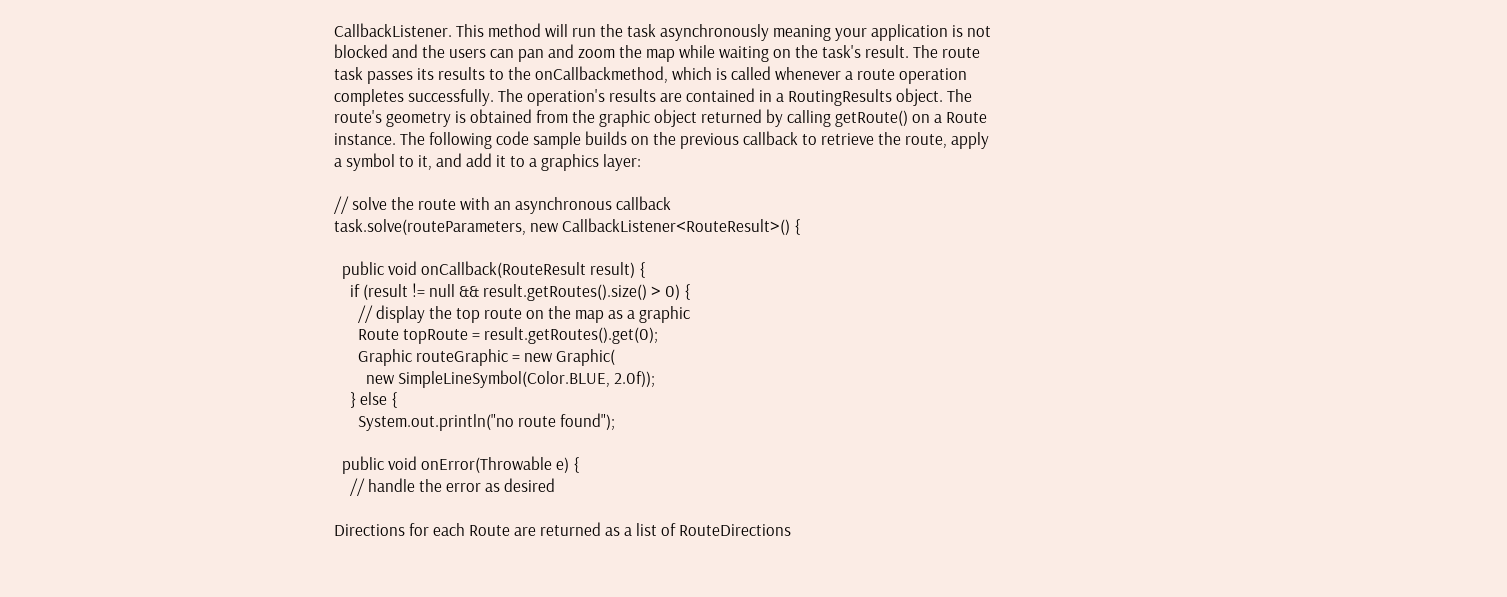CallbackListener. This method will run the task asynchronously meaning your application is not blocked and the users can pan and zoom the map while waiting on the task's result. The route task passes its results to the onCallbackmethod, which is called whenever a route operation completes successfully. The operation's results are contained in a RoutingResults object. The route's geometry is obtained from the graphic object returned by calling getRoute() on a Route instance. The following code sample builds on the previous callback to retrieve the route, apply a symbol to it, and add it to a graphics layer:

// solve the route with an asynchronous callback
task.solve(routeParameters, new CallbackListener<RouteResult>() {

  public void onCallback(RouteResult result) {
    if (result != null && result.getRoutes().size() > 0) {
      // display the top route on the map as a graphic
      Route topRoute = result.getRoutes().get(0);
      Graphic routeGraphic = new Graphic(
        new SimpleLineSymbol(Color.BLUE, 2.0f));
    } else {
      System.out.println("no route found");

  public void onError(Throwable e) {
    // handle the error as desired

Directions for each Route are returned as a list of RouteDirections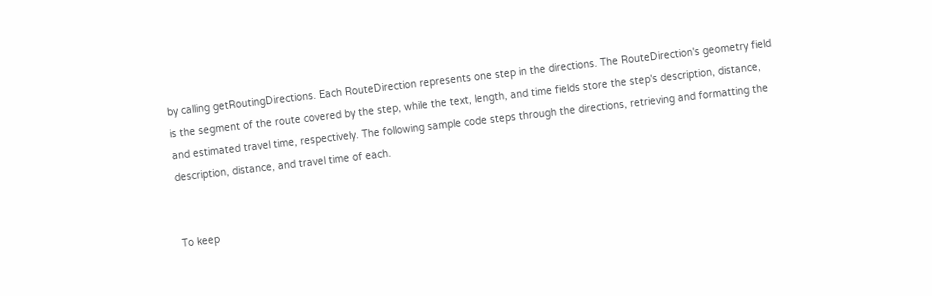by calling getRoutingDirections. Each RouteDirection represents one step in the directions. The RouteDirection's geometry field is the segment of the route covered by the step, while the text, length, and time fields store the step's description, distance, and estimated travel time, respectively. The following sample code steps through the directions, retrieving and formatting the description, distance, and travel time of each.


To keep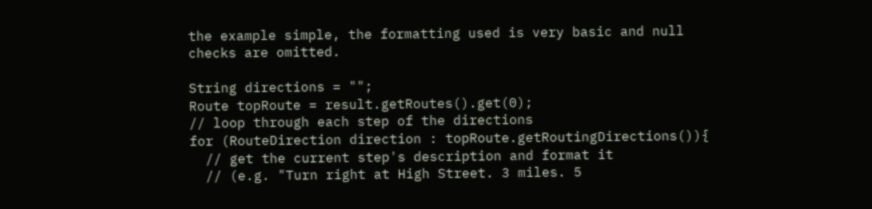the example simple, the formatting used is very basic and null checks are omitted.

String directions = "";
Route topRoute = result.getRoutes().get(0);
// loop through each step of the directions
for (RouteDirection direction : topRoute.getRoutingDirections()){
  // get the current step's description and format it
  // (e.g. "Turn right at High Street. 3 miles. 5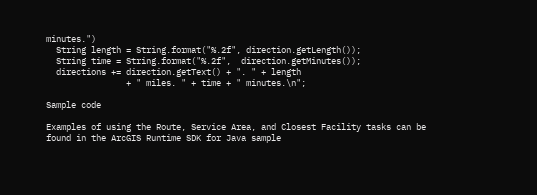minutes.")
  String length = String.format("%.2f", direction.getLength());
  String time = String.format("%.2f",  direction.getMinutes());
  directions += direction.getText() + ". " + length
                + " miles. " + time + " minutes.\n";

Sample code

Examples of using the Route, Service Area, and Closest Facility tasks can be found in the ArcGIS Runtime SDK for Java sample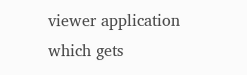viewer application which gets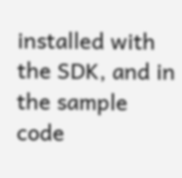installed with the SDK, and in the sample code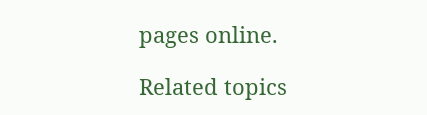pages online.

Related topics